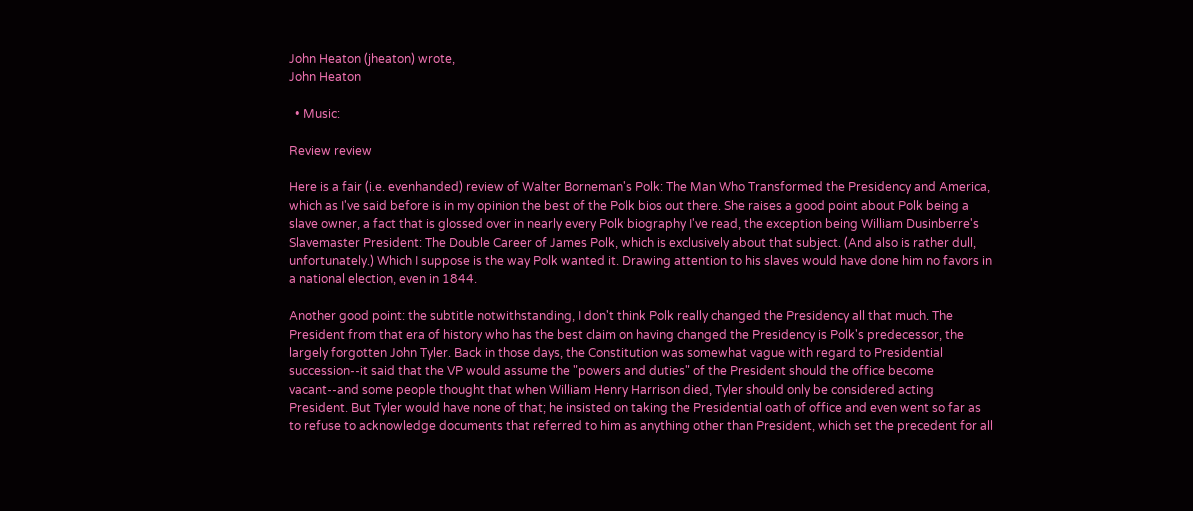John Heaton (jheaton) wrote,
John Heaton

  • Music:

Review review

Here is a fair (i.e. evenhanded) review of Walter Borneman's Polk: The Man Who Transformed the Presidency and America, which as I've said before is in my opinion the best of the Polk bios out there. She raises a good point about Polk being a slave owner, a fact that is glossed over in nearly every Polk biography I've read, the exception being William Dusinberre's Slavemaster President: The Double Career of James Polk, which is exclusively about that subject. (And also is rather dull, unfortunately.) Which I suppose is the way Polk wanted it. Drawing attention to his slaves would have done him no favors in a national election, even in 1844.

Another good point: the subtitle notwithstanding, I don't think Polk really changed the Presidency all that much. The President from that era of history who has the best claim on having changed the Presidency is Polk's predecessor, the largely forgotten John Tyler. Back in those days, the Constitution was somewhat vague with regard to Presidential succession--it said that the VP would assume the "powers and duties" of the President should the office become vacant--and some people thought that when William Henry Harrison died, Tyler should only be considered acting President. But Tyler would have none of that; he insisted on taking the Presidential oath of office and even went so far as to refuse to acknowledge documents that referred to him as anything other than President, which set the precedent for all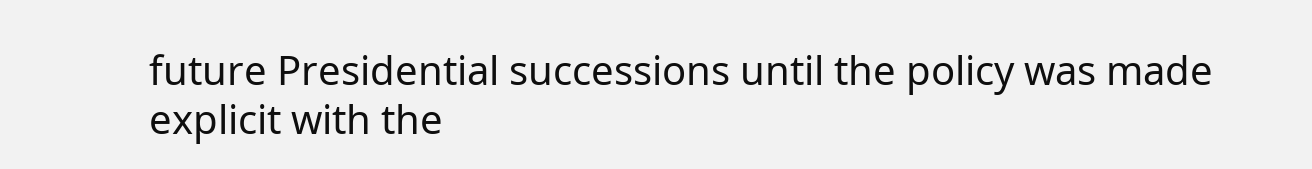future Presidential successions until the policy was made explicit with the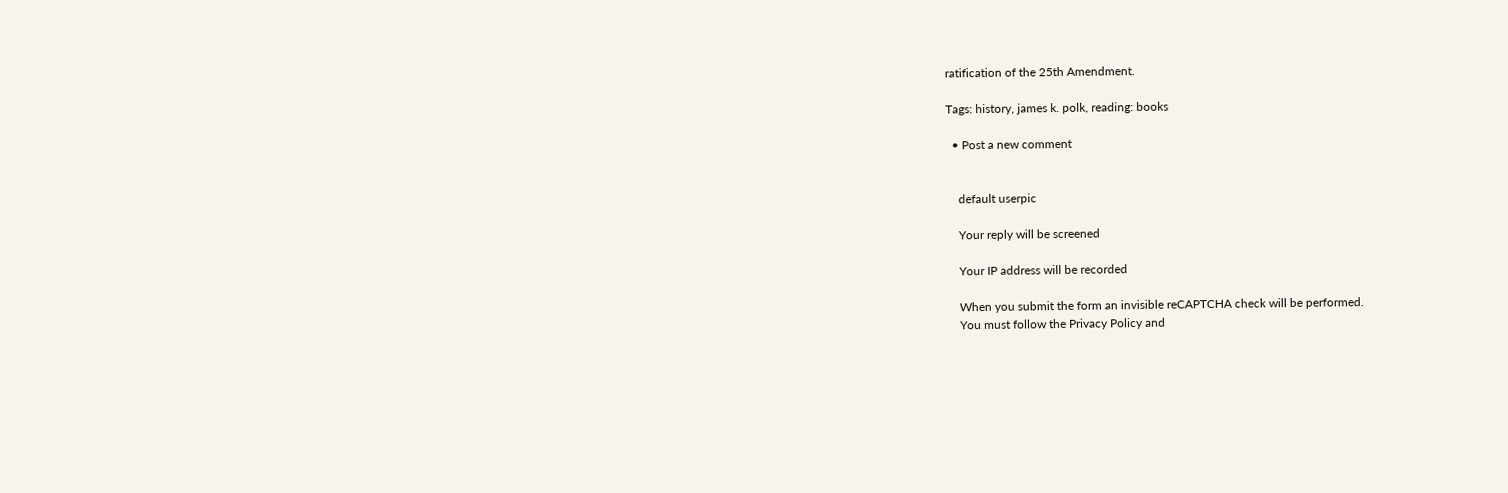ratification of the 25th Amendment.

Tags: history, james k. polk, reading: books

  • Post a new comment


    default userpic

    Your reply will be screened

    Your IP address will be recorded

    When you submit the form an invisible reCAPTCHA check will be performed.
    You must follow the Privacy Policy and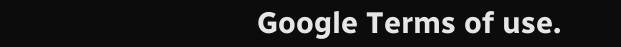Google Terms of use.